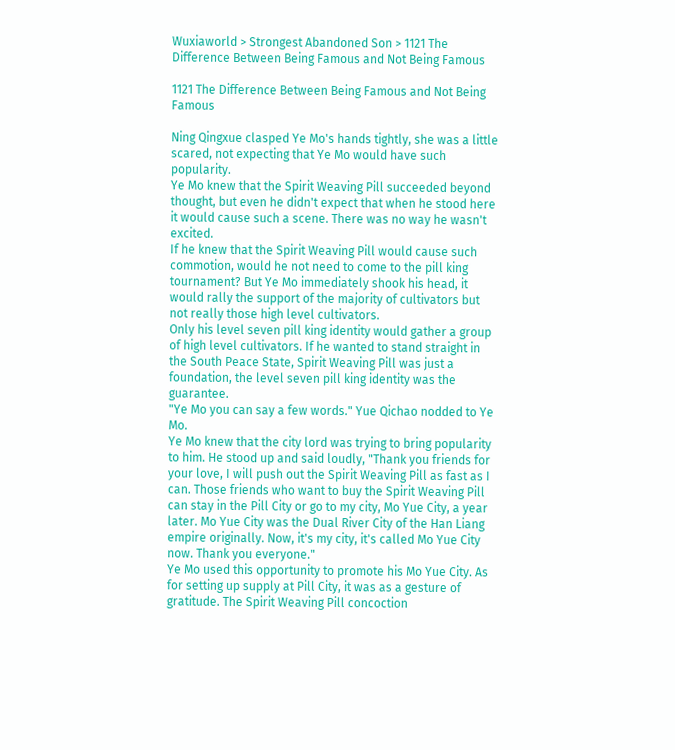Wuxiaworld > Strongest Abandoned Son > 1121 The Difference Between Being Famous and Not Being Famous

1121 The Difference Between Being Famous and Not Being Famous

Ning Qingxue clasped Ye Mo's hands tightly, she was a little scared, not expecting that Ye Mo would have such popularity.
Ye Mo knew that the Spirit Weaving Pill succeeded beyond thought, but even he didn't expect that when he stood here it would cause such a scene. There was no way he wasn't excited.
If he knew that the Spirit Weaving Pill would cause such commotion, would he not need to come to the pill king tournament? But Ye Mo immediately shook his head, it would rally the support of the majority of cultivators but not really those high level cultivators.
Only his level seven pill king identity would gather a group of high level cultivators. If he wanted to stand straight in the South Peace State, Spirit Weaving Pill was just a foundation, the level seven pill king identity was the guarantee.
"Ye Mo you can say a few words." Yue Qichao nodded to Ye Mo.
Ye Mo knew that the city lord was trying to bring popularity to him. He stood up and said loudly, "Thank you friends for your love, I will push out the Spirit Weaving Pill as fast as I can. Those friends who want to buy the Spirit Weaving Pill can stay in the Pill City or go to my city, Mo Yue City, a year later. Mo Yue City was the Dual River City of the Han Liang empire originally. Now, it's my city, it's called Mo Yue City now. Thank you everyone."
Ye Mo used this opportunity to promote his Mo Yue City. As for setting up supply at Pill City, it was as a gesture of gratitude. The Spirit Weaving Pill concoction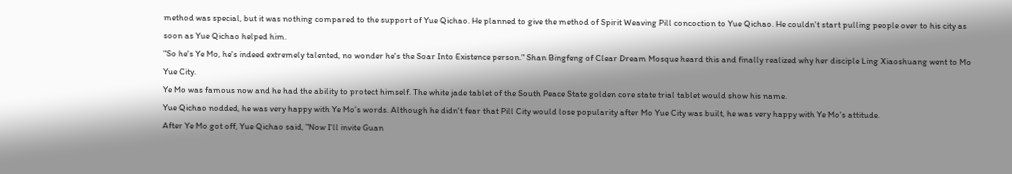method was special, but it was nothing compared to the support of Yue Qichao. He planned to give the method of Spirit Weaving Pill concoction to Yue Qichao. He couldn't start pulling people over to his city as soon as Yue Qichao helped him.
"So he's Ye Mo, he's indeed extremely talented, no wonder he's the Soar Into Existence person." Shan Bingfeng of Clear Dream Mosque heard this and finally realized why her disciple Ling Xiaoshuang went to Mo Yue City.
Ye Mo was famous now and he had the ability to protect himself. The white jade tablet of the South Peace State golden core state trial tablet would show his name.
Yue Qichao nodded, he was very happy with Ye Mo's words. Although he didn't fear that Pill City would lose popularity after Mo Yue City was built, he was very happy with Ye Mo's attitude.
After Ye Mo got off, Yue Qichao said, "Now I'll invite Guan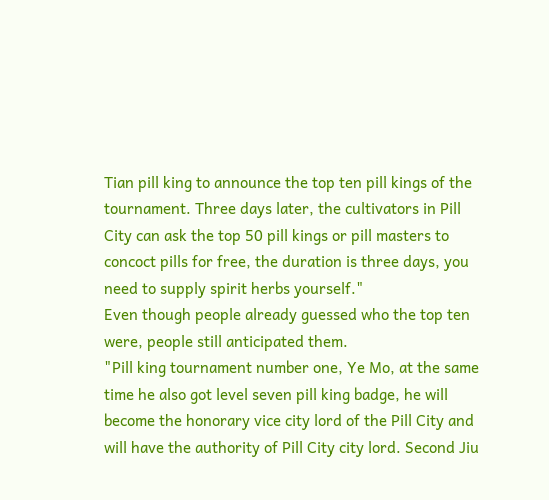Tian pill king to announce the top ten pill kings of the tournament. Three days later, the cultivators in Pill City can ask the top 50 pill kings or pill masters to concoct pills for free, the duration is three days, you need to supply spirit herbs yourself."
Even though people already guessed who the top ten were, people still anticipated them.
"Pill king tournament number one, Ye Mo, at the same time he also got level seven pill king badge, he will become the honorary vice city lord of the Pill City and will have the authority of Pill City city lord. Second Jiu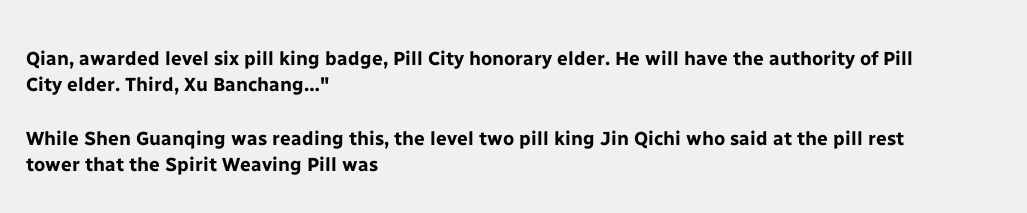Qian, awarded level six pill king badge, Pill City honorary elder. He will have the authority of Pill City elder. Third, Xu Banchang…"

While Shen Guanqing was reading this, the level two pill king Jin Qichi who said at the pill rest tower that the Spirit Weaving Pill was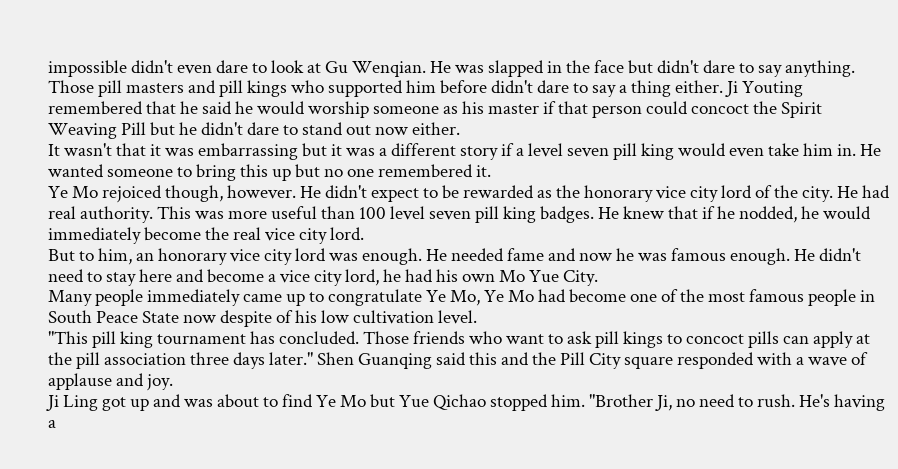impossible didn't even dare to look at Gu Wenqian. He was slapped in the face but didn't dare to say anything.
Those pill masters and pill kings who supported him before didn't dare to say a thing either. Ji Youting remembered that he said he would worship someone as his master if that person could concoct the Spirit Weaving Pill but he didn't dare to stand out now either.
It wasn't that it was embarrassing but it was a different story if a level seven pill king would even take him in. He wanted someone to bring this up but no one remembered it.
Ye Mo rejoiced though, however. He didn't expect to be rewarded as the honorary vice city lord of the city. He had real authority. This was more useful than 100 level seven pill king badges. He knew that if he nodded, he would immediately become the real vice city lord.
But to him, an honorary vice city lord was enough. He needed fame and now he was famous enough. He didn't need to stay here and become a vice city lord, he had his own Mo Yue City.
Many people immediately came up to congratulate Ye Mo, Ye Mo had become one of the most famous people in South Peace State now despite of his low cultivation level.
"This pill king tournament has concluded. Those friends who want to ask pill kings to concoct pills can apply at the pill association three days later." Shen Guanqing said this and the Pill City square responded with a wave of applause and joy.
Ji Ling got up and was about to find Ye Mo but Yue Qichao stopped him. "Brother Ji, no need to rush. He's having a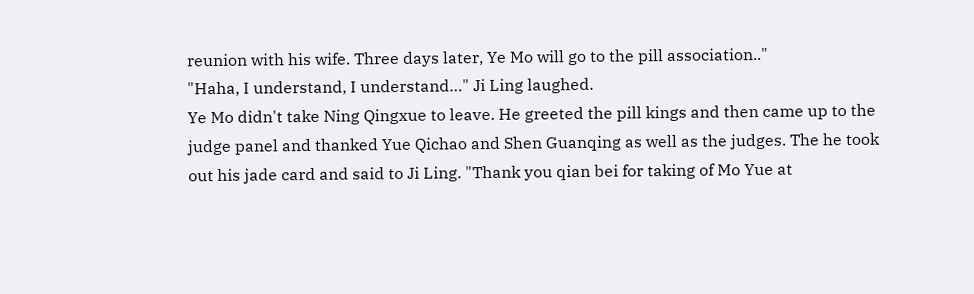reunion with his wife. Three days later, Ye Mo will go to the pill association.."
"Haha, I understand, I understand…" Ji Ling laughed.
Ye Mo didn't take Ning Qingxue to leave. He greeted the pill kings and then came up to the judge panel and thanked Yue Qichao and Shen Guanqing as well as the judges. The he took out his jade card and said to Ji Ling. "Thank you qian bei for taking of Mo Yue at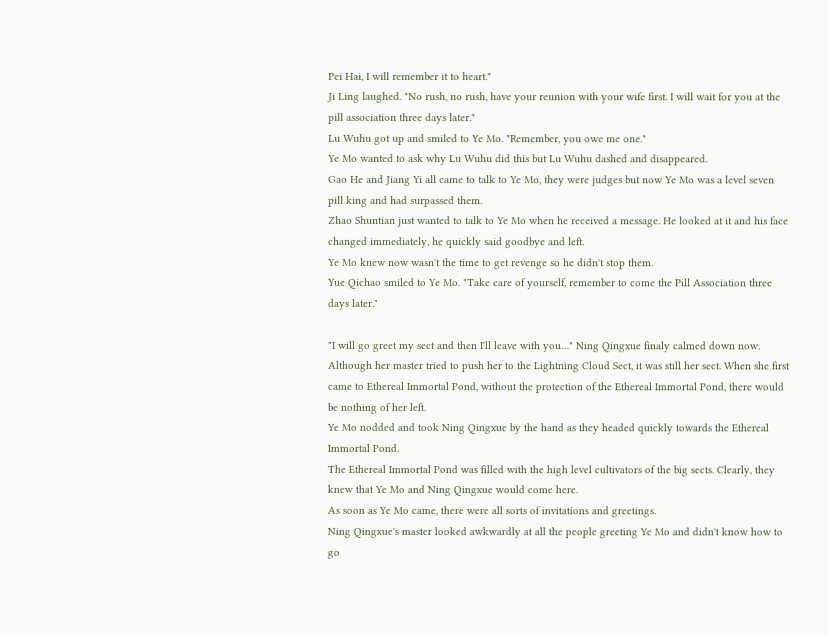Pei Hai, I will remember it to heart."
Ji Ling laughed. "No rush, no rush, have your reunion with your wife first. I will wait for you at the pill association three days later."
Lu Wuhu got up and smiled to Ye Mo. "Remember, you owe me one."
Ye Mo wanted to ask why Lu Wuhu did this but Lu Wuhu dashed and disappeared.
Gao He and Jiang Yi all came to talk to Ye Mo, they were judges but now Ye Mo was a level seven pill king and had surpassed them.
Zhao Shuntian just wanted to talk to Ye Mo when he received a message. He looked at it and his face changed immediately, he quickly said goodbye and left.
Ye Mo knew now wasn't the time to get revenge so he didn't stop them.
Yue Qichao smiled to Ye Mo. "Take care of yourself, remember to come the Pill Association three days later."

"I will go greet my sect and then I'll leave with you…" Ning Qingxue finaly calmed down now.
Although her master tried to push her to the Lightning Cloud Sect, it was still her sect. When she first came to Ethereal Immortal Pond, without the protection of the Ethereal Immortal Pond, there would be nothing of her left.
Ye Mo nodded and took Ning Qingxue by the hand as they headed quickly towards the Ethereal Immortal Pond.
The Ethereal Immortal Pond was filled with the high level cultivators of the big sects. Clearly, they knew that Ye Mo and Ning Qingxue would come here.
As soon as Ye Mo came, there were all sorts of invitations and greetings.
Ning Qingxue's master looked awkwardly at all the people greeting Ye Mo and didn't know how to go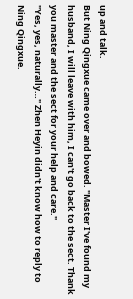up and talk.
But Ning Qingxue came over and bowed. "Master I've found my husband, I will leave with him, I can't go back to the sect. Thank you master and the sect for your help and care."
"Yes, yes, naturally…" Zhen Heyin didn't know how to reply to Ning Qingxue.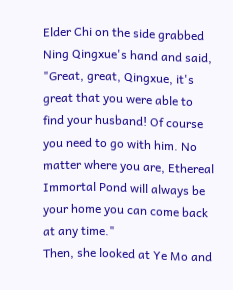Elder Chi on the side grabbed Ning Qingxue's hand and said, "Great, great, Qingxue, it's great that you were able to find your husband! Of course you need to go with him. No matter where you are, Ethereal Immortal Pond will always be your home you can come back at any time."
Then, she looked at Ye Mo and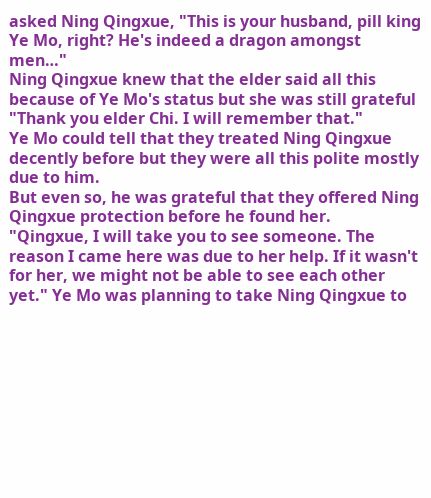asked Ning Qingxue, "This is your husband, pill king Ye Mo, right? He's indeed a dragon amongst men…"
Ning Qingxue knew that the elder said all this because of Ye Mo's status but she was still grateful "Thank you elder Chi. I will remember that."
Ye Mo could tell that they treated Ning Qingxue decently before but they were all this polite mostly due to him.
But even so, he was grateful that they offered Ning Qingxue protection before he found her.
"Qingxue, I will take you to see someone. The reason I came here was due to her help. If it wasn't for her, we might not be able to see each other yet." Ye Mo was planning to take Ning Qingxue to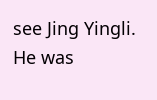see Jing Yingli. He was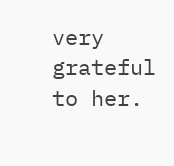very grateful to her.